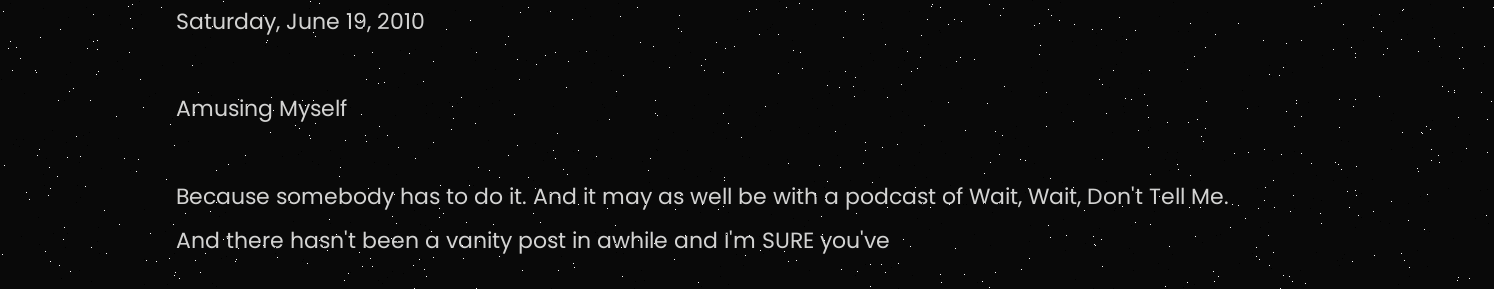Saturday, June 19, 2010

Amusing Myself

Because somebody has to do it. And it may as well be with a podcast of Wait, Wait, Don't Tell Me.
And there hasn't been a vanity post in awhile and I'm SURE you've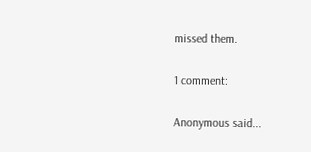missed them.

1 comment:

Anonymous said...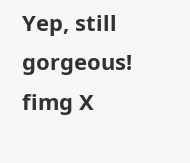Yep, still gorgeous! fimg X